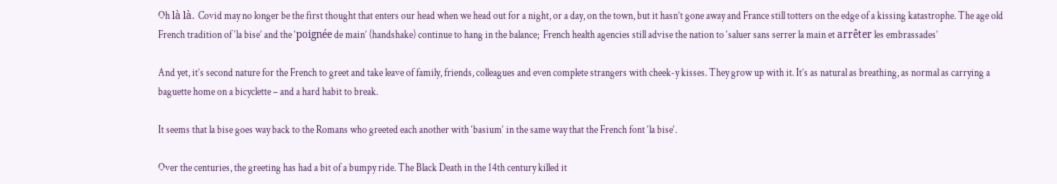Oh là là. Covid may no longer be the first thought that enters our head when we head out for a night, or a day, on the town, but it hasn’t gone away and France still totters on the edge of a kissing katastrophe. The age old French tradition of ‘la bise’ and the ‘poignée de main’ (handshake) continue to hang in the balance;  French health agencies still advise the nation to ‘saluer sans serrer la main et arrêter les embrassades’

And yet, it’s second nature for the French to greet and take leave of family, friends, colleagues and even complete strangers with cheek-y kisses. They grow up with it. It’s as natural as breathing, as normal as carrying a baguette home on a bicyclette – and a hard habit to break.

It seems that la bise goes way back to the Romans who greeted each another with ‘basium‘ in the same way that the French font ‘la bise‘.

Over the centuries, the greeting has had a bit of a bumpy ride. The Black Death in the 14th century killed it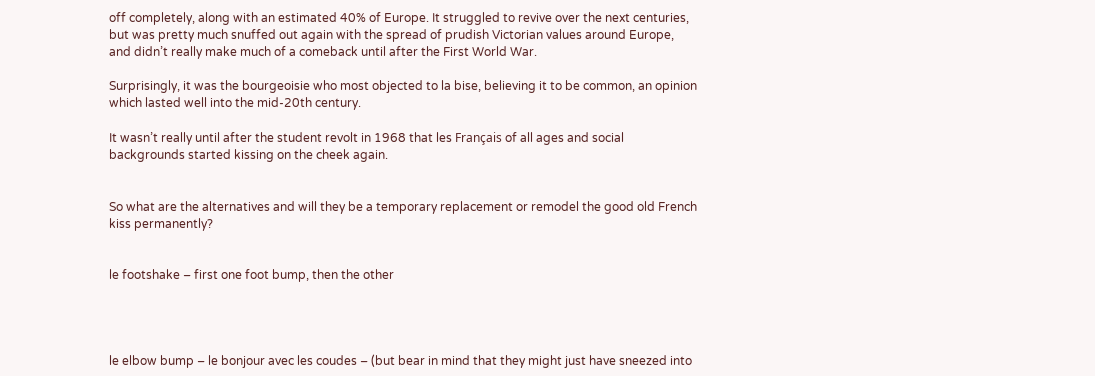off completely, along with an estimated 40% of Europe. It struggled to revive over the next centuries, but was pretty much snuffed out again with the spread of prudish Victorian values around Europe, and didn’t really make much of a comeback until after the First World War.

Surprisingly, it was the bourgeoisie who most objected to la bise, believing it to be common, an opinion which lasted well into the mid-20th century.

It wasn’t really until after the student revolt in 1968 that les Français of all ages and social backgrounds started kissing on the cheek again.


So what are the alternatives and will they be a temporary replacement or remodel the good old French kiss permanently?


le footshake – first one foot bump, then the other




le elbow bump – le bonjour avec les coudes – (but bear in mind that they might just have sneezed into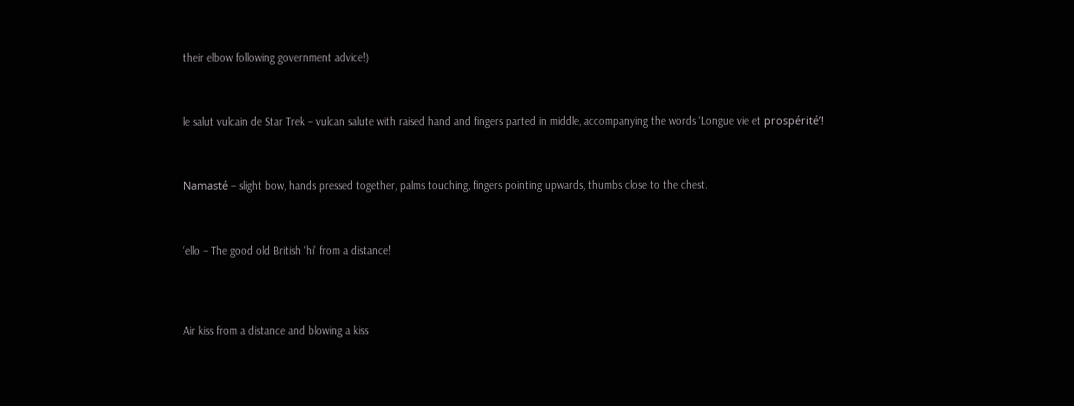their elbow following government advice!)



le salut vulcain de Star Trek – vulcan salute with raised hand and fingers parted in middle, accompanying the words ‘Longue vie et prospérité’!



Namasté – slight bow, hands pressed together, palms touching, fingers pointing upwards, thumbs close to the chest.



‘ello – The good old British ‘hi’ from a distance!




Air kiss from a distance and blowing a kiss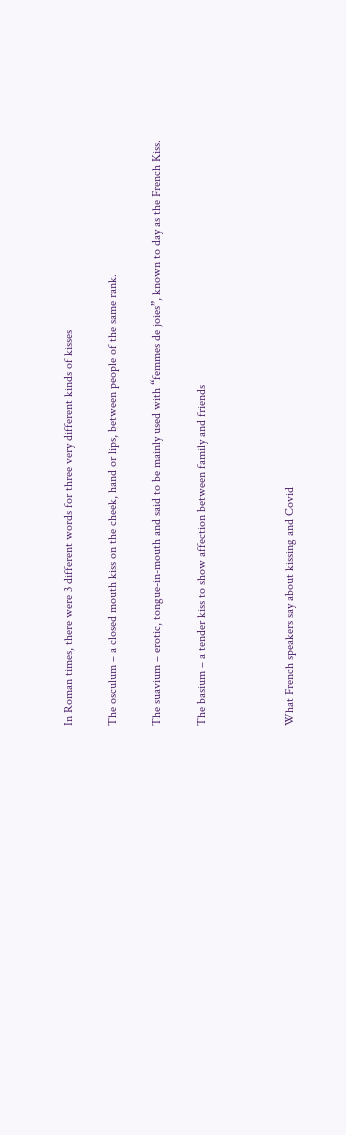In Roman times, there were 3 different words for three very different kinds of kisses

The osculum – a closed mouth kiss on the cheek, hand or lips, between people of the same rank.

The suavium – erotic, tongue-in-mouth and said to be mainly used with “femmes de joies”, known to day as the French Kiss.

The basium – a tender kiss to show affection between family and friends



What French speakers say about kissing and Covid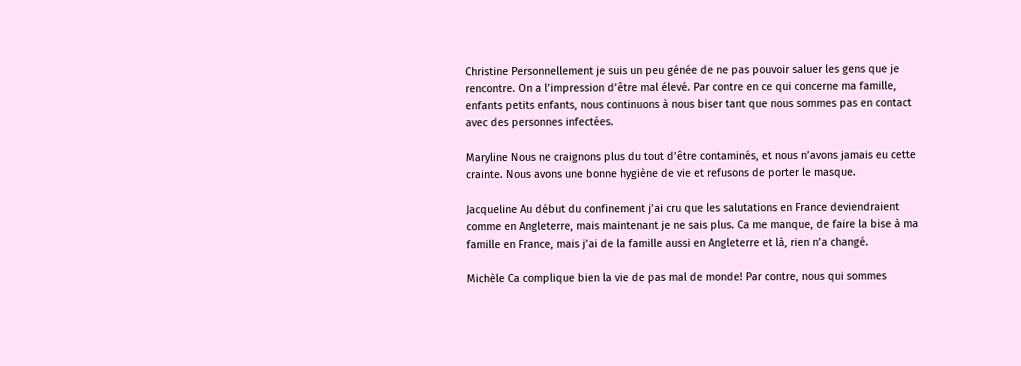Christine Personnellement je suis un peu génée de ne pas pouvoir saluer les gens que je rencontre. On a l’impression d’être mal élevé. Par contre en ce qui concerne ma famille, enfants petits enfants, nous continuons à nous biser tant que nous sommes pas en contact avec des personnes infectées.

Maryline Nous ne craignons plus du tout d’être contaminés, et nous n’avons jamais eu cette crainte. Nous avons une bonne hygiène de vie et refusons de porter le masque.

Jacqueline Au début du confinement j’ai cru que les salutations en France deviendraient comme en Angleterre, mais maintenant je ne sais plus. Ca me manque, de faire la bise à ma famille en France, mais j’ai de la famille aussi en Angleterre et là, rien n’a changé.

Michèle Ca complique bien la vie de pas mal de monde! Par contre, nous qui sommes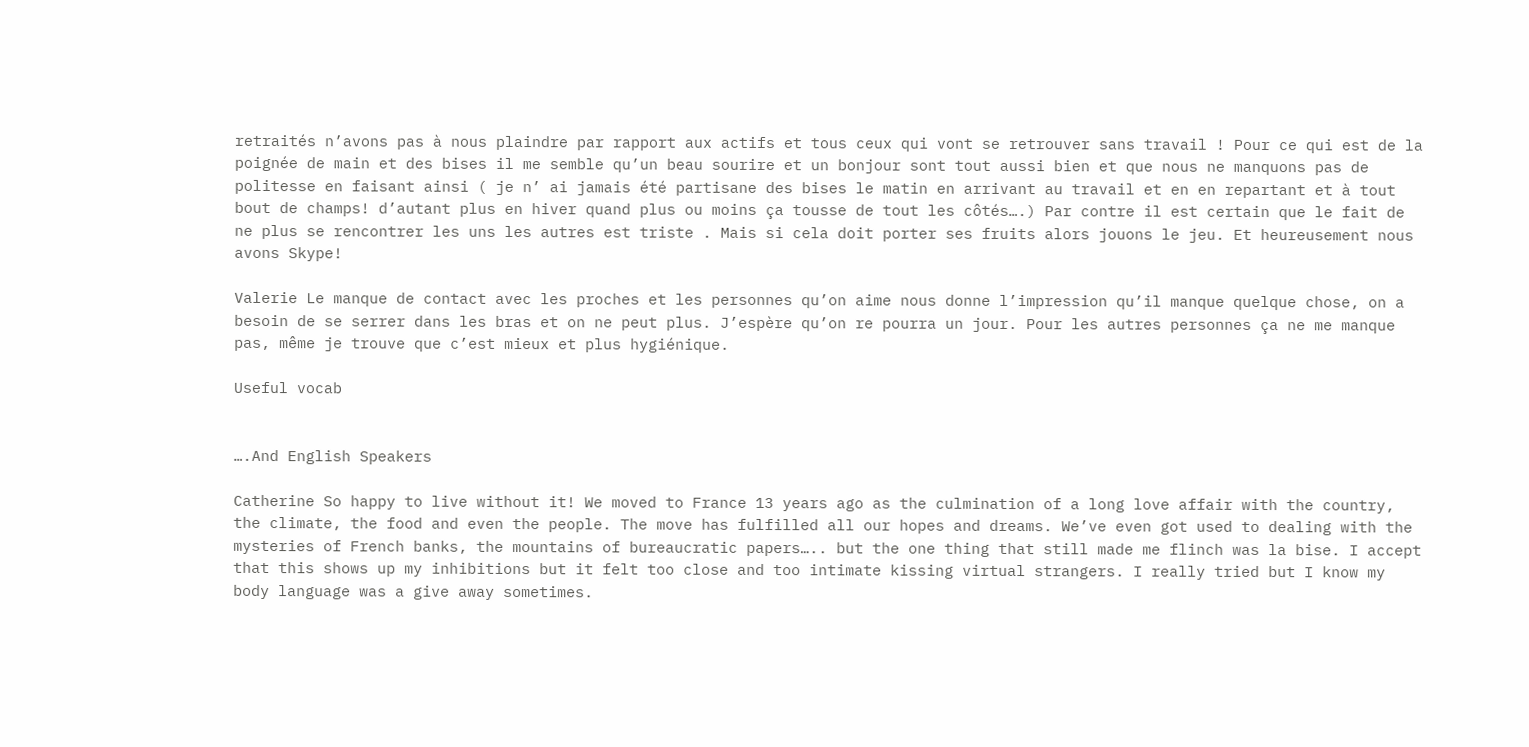retraités n’avons pas à nous plaindre par rapport aux actifs et tous ceux qui vont se retrouver sans travail ! Pour ce qui est de la poignée de main et des bises il me semble qu’un beau sourire et un bonjour sont tout aussi bien et que nous ne manquons pas de politesse en faisant ainsi ( je n’ ai jamais été partisane des bises le matin en arrivant au travail et en en repartant et à tout bout de champs! d’autant plus en hiver quand plus ou moins ça tousse de tout les côtés….) Par contre il est certain que le fait de ne plus se rencontrer les uns les autres est triste . Mais si cela doit porter ses fruits alors jouons le jeu. Et heureusement nous avons Skype!

Valerie Le manque de contact avec les proches et les personnes qu’on aime nous donne l’impression qu’il manque quelque chose, on a besoin de se serrer dans les bras et on ne peut plus. J’espère qu’on re pourra un jour. Pour les autres personnes ça ne me manque pas, même je trouve que c’est mieux et plus hygiénique.

Useful vocab


….And English Speakers

Catherine So happy to live without it! We moved to France 13 years ago as the culmination of a long love affair with the country, the climate, the food and even the people. The move has fulfilled all our hopes and dreams. We’ve even got used to dealing with the mysteries of French banks, the mountains of bureaucratic papers….. but the one thing that still made me flinch was la bise. I accept that this shows up my inhibitions but it felt too close and too intimate kissing virtual strangers. I really tried but I know my body language was a give away sometimes.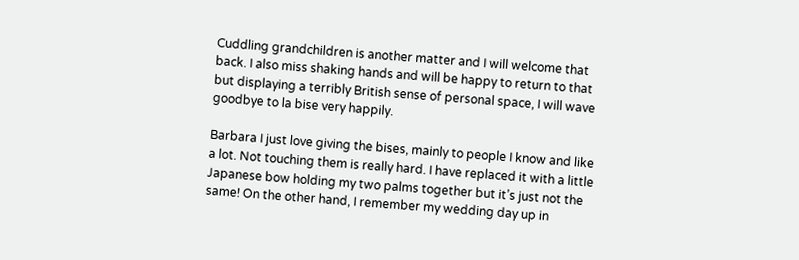Cuddling grandchildren is another matter and I will welcome that back. I also miss shaking hands and will be happy to return to that but displaying a terribly British sense of personal space, I will wave goodbye to la bise very happily.

Barbara I just love giving the bises, mainly to people I know and like a lot. Not touching them is really hard. I have replaced it with a little Japanese bow holding my two palms together but it’s just not the same! On the other hand, I remember my wedding day up in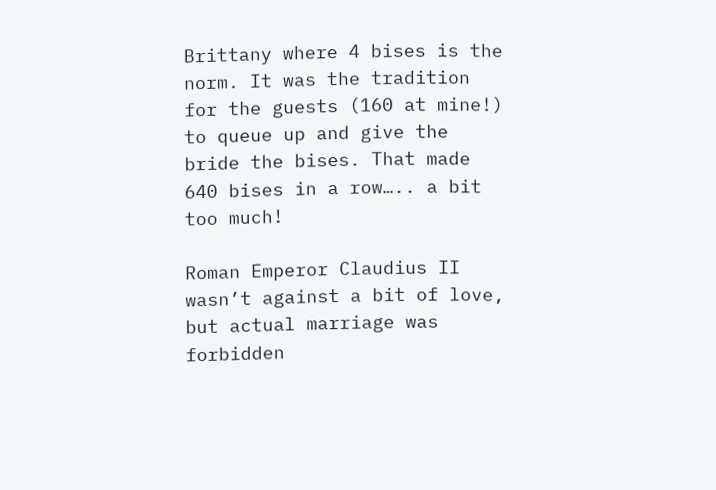Brittany where 4 bises is the norm. It was the tradition for the guests (160 at mine!) to queue up and give the bride the bises. That made 640 bises in a row….. a bit too much!

Roman Emperor Claudius II wasn’t against a bit of love, but actual marriage was forbidden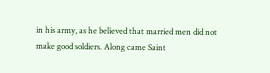in his army, as he believed that married men did not make good soldiers. Along came Saint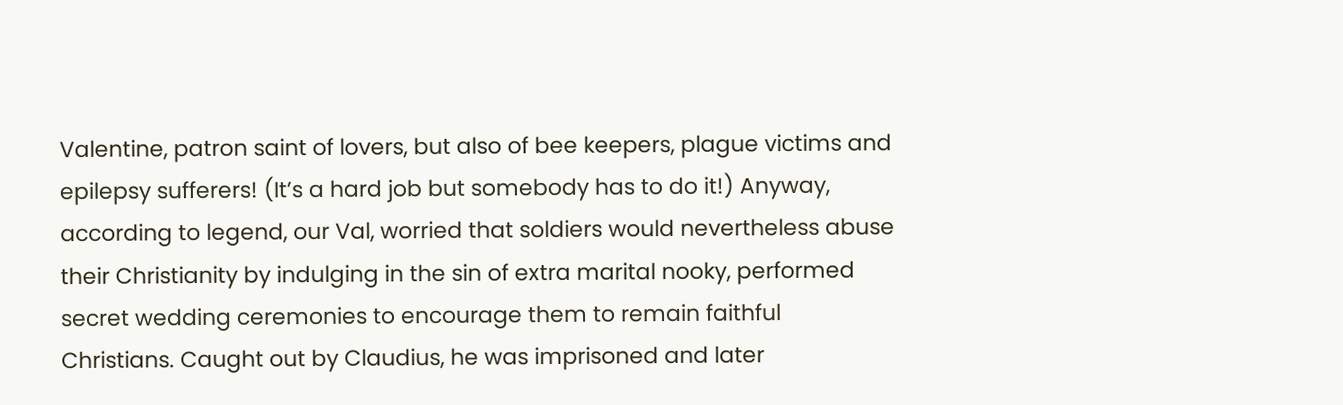Valentine, patron saint of lovers, but also of bee keepers, plague victims and epilepsy sufferers! (It’s a hard job but somebody has to do it!) Anyway, according to legend, our Val, worried that soldiers would nevertheless abuse their Christianity by indulging in the sin of extra marital nooky, performed secret wedding ceremonies to encourage them to remain faithful Christians. Caught out by Claudius, he was imprisoned and later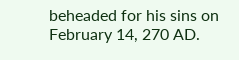beheaded for his sins on February 14, 270 AD.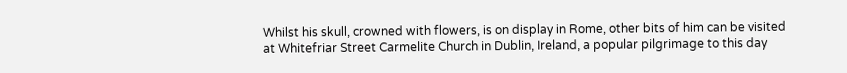Whilst his skull, crowned with flowers, is on display in Rome, other bits of him can be visited at Whitefriar Street Carmelite Church in Dublin, Ireland, a popular pilgrimage to this day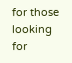for those looking for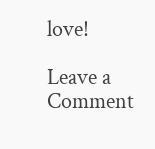love!

Leave a Comment